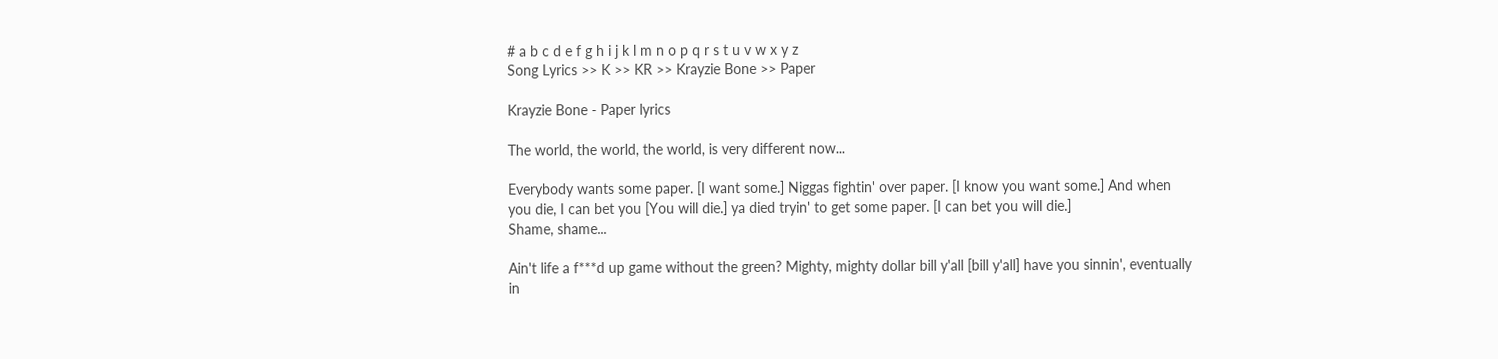# a b c d e f g h i j k l m n o p q r s t u v w x y z
Song Lyrics >> K >> KR >> Krayzie Bone >> Paper

Krayzie Bone - Paper lyrics

The world, the world, the world, is very different now...

Everybody wants some paper. [I want some.] Niggas fightin' over paper. [I know you want some.] And when you die, I can bet you [You will die.] ya died tryin' to get some paper. [I can bet you will die.]
Shame, shame...

Ain't life a f***d up game without the green? Mighty, mighty dollar bill y'all [bill y'all] have you sinnin', eventually in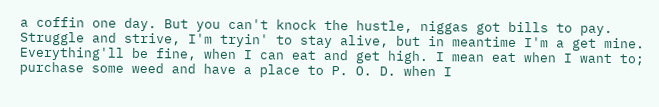a coffin one day. But you can't knock the hustle, niggas got bills to pay. Struggle and strive, I'm tryin' to stay alive, but in meantime I'm a get mine. Everything'll be fine, when I can eat and get high. I mean eat when I want to; purchase some weed and have a place to P. O. D. when I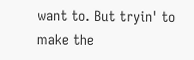want to. But tryin' to make the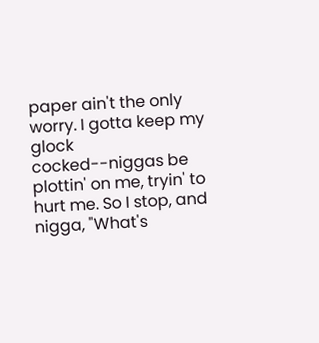paper ain't the only worry. I gotta keep my glock cocked--niggas be plottin' on me, tryin' to hurt me. So I stop, and nigga, "What's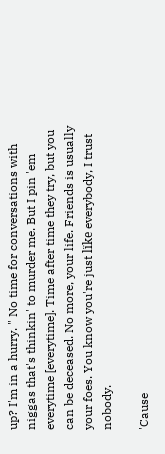up? I'm in a hurry. " No time for conversations with niggas that's thinkin' to murder me. But I pin 'em everytime [everytime]. Time after time they try, but you can be deceased. No more, your life. Friends is usually your foes. You know you're just lïke everybody, I trust nobody.

'Cause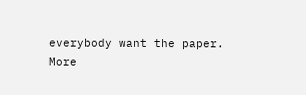everybody want the paper.
More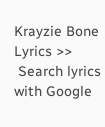Krayzie Bone Lyrics >>
 Search lyrics with Google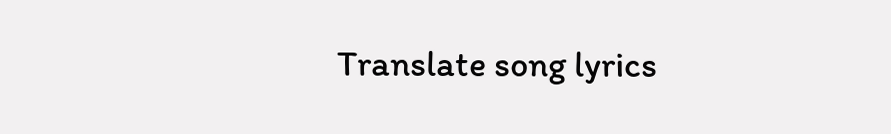Translate song lyrics